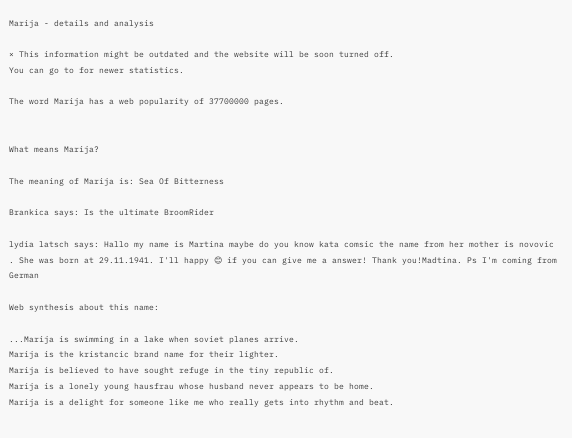Marija - details and analysis

× This information might be outdated and the website will be soon turned off.
You can go to for newer statistics.

The word Marija has a web popularity of 37700000 pages.


What means Marija?

The meaning of Marija is: Sea Of Bitterness

Brankica says: Is the ultimate BroomRider

lydia latsch says: Hallo my name is Martina maybe do you know kata comsic the name from her mother is novovic . She was born at 29.11.1941. I'll happy 😊 if you can give me a answer! Thank you!Madtina. Ps I'm coming from German

Web synthesis about this name:

...Marija is swimming in a lake when soviet planes arrive.
Marija is the kristancic brand name for their lighter.
Marija is believed to have sought refuge in the tiny republic of.
Marija is a lonely young hausfrau whose husband never appears to be home.
Marija is a delight for someone like me who really gets into rhythm and beat.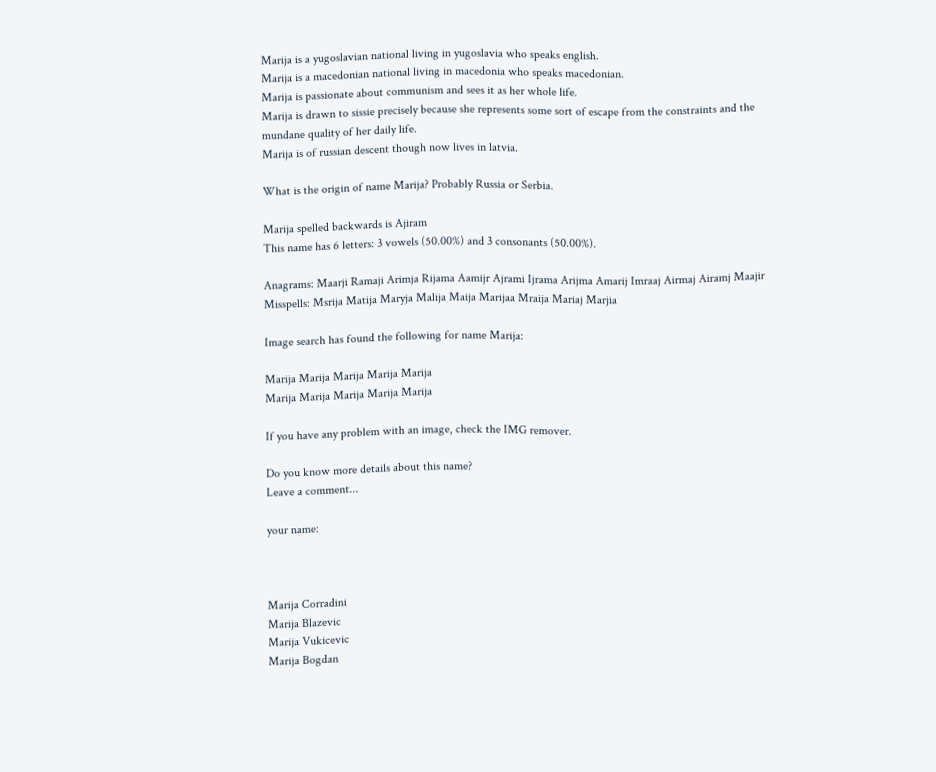Marija is a yugoslavian national living in yugoslavia who speaks english.
Marija is a macedonian national living in macedonia who speaks macedonian.
Marija is passionate about communism and sees it as her whole life.
Marija is drawn to sissie precisely because she represents some sort of escape from the constraints and the mundane quality of her daily life.
Marija is of russian descent though now lives in latvia.

What is the origin of name Marija? Probably Russia or Serbia.

Marija spelled backwards is Ajiram
This name has 6 letters: 3 vowels (50.00%) and 3 consonants (50.00%).

Anagrams: Maarji Ramaji Arimja Rijama Aamijr Ajrami Ijrama Arijma Amarij Imraaj Airmaj Airamj Maajir
Misspells: Msrija Matija Maryja Malija Maija Marijaa Mraija Mariaj Marjia

Image search has found the following for name Marija:

Marija Marija Marija Marija Marija
Marija Marija Marija Marija Marija

If you have any problem with an image, check the IMG remover.

Do you know more details about this name?
Leave a comment...

your name:



Marija Corradini
Marija Blazevic
Marija Vukicevic
Marija Bogdan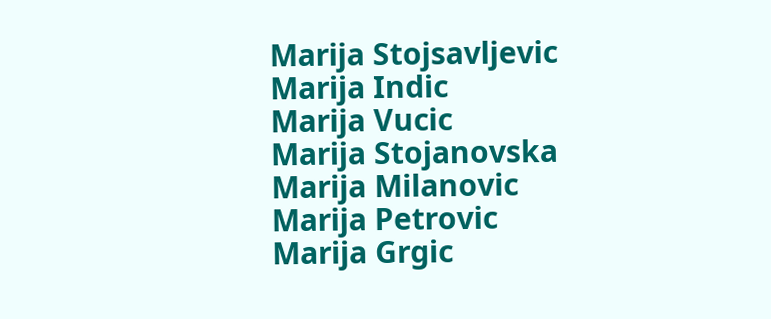Marija Stojsavljevic
Marija Indic
Marija Vucic
Marija Stojanovska
Marija Milanovic
Marija Petrovic
Marija Grgic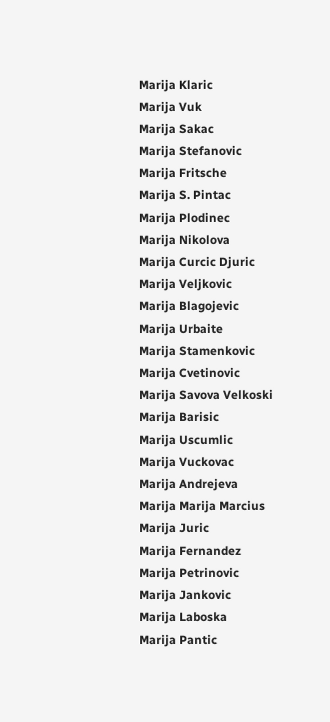Marija Klaric
Marija Vuk
Marija Sakac
Marija Stefanovic
Marija Fritsche
Marija S. Pintac
Marija Plodinec
Marija Nikolova
Marija Curcic Djuric
Marija Veljkovic
Marija Blagojevic
Marija Urbaite
Marija Stamenkovic
Marija Cvetinovic
Marija Savova Velkoski
Marija Barisic
Marija Uscumlic
Marija Vuckovac
Marija Andrejeva
Marija Marija Marcius
Marija Juric
Marija Fernandez
Marija Petrinovic
Marija Jankovic
Marija Laboska
Marija Pantic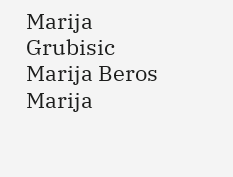Marija Grubisic
Marija Beros
Marija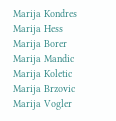Marija Kondres
Marija Hess
Marija Borer
Marija Mandic
Marija Koletic
Marija Brzovic
Marija Vogler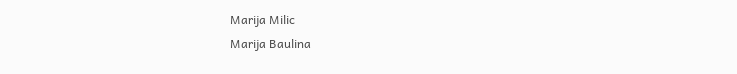Marija Milic
Marija Baulina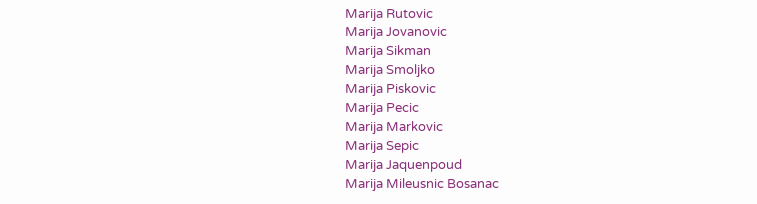Marija Rutovic
Marija Jovanovic
Marija Sikman
Marija Smoljko
Marija Piskovic
Marija Pecic
Marija Markovic
Marija Sepic
Marija Jaquenpoud
Marija Mileusnic Bosanac